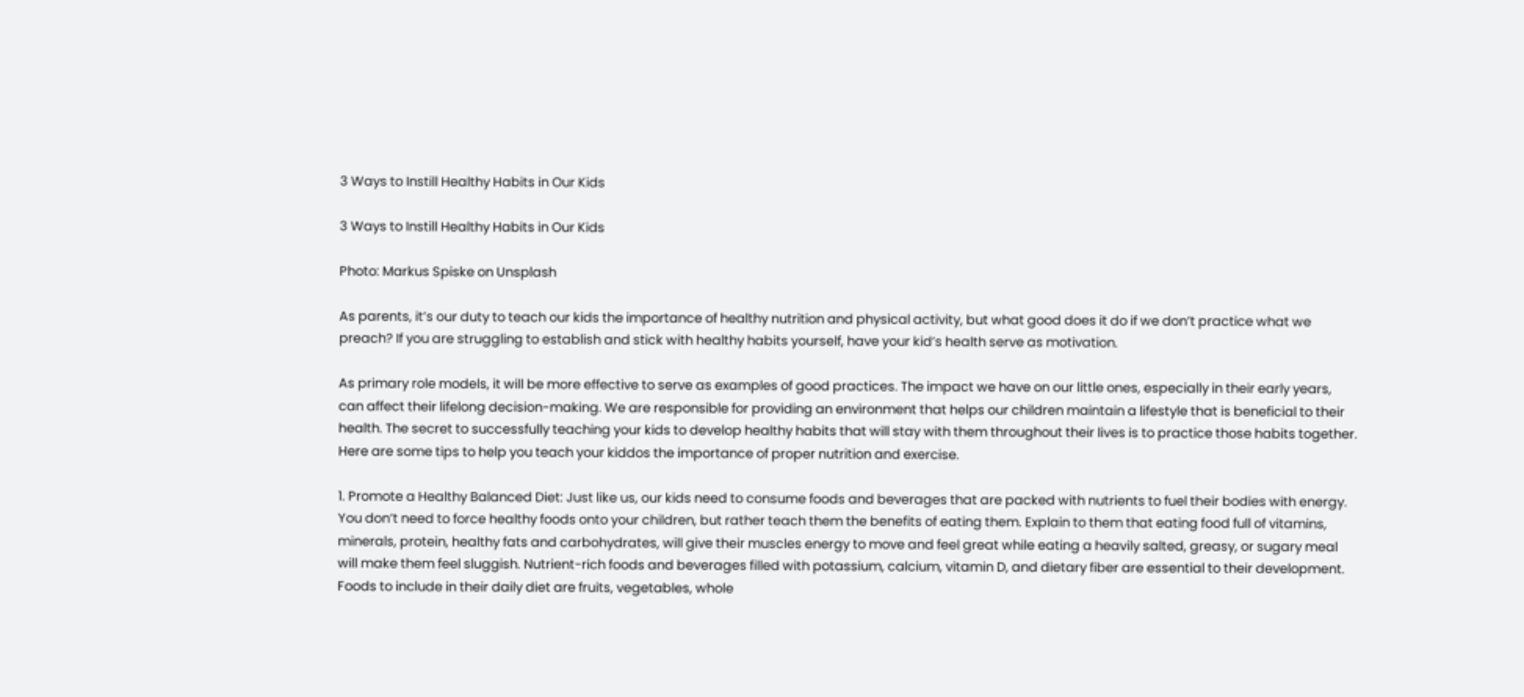3 Ways to Instill Healthy Habits in Our Kids

3 Ways to Instill Healthy Habits in Our Kids

Photo: Markus Spiske on Unsplash

As parents, it’s our duty to teach our kids the importance of healthy nutrition and physical activity, but what good does it do if we don’t practice what we preach? If you are struggling to establish and stick with healthy habits yourself, have your kid’s health serve as motivation.

As primary role models, it will be more effective to serve as examples of good practices. The impact we have on our little ones, especially in their early years, can affect their lifelong decision-making. We are responsible for providing an environment that helps our children maintain a lifestyle that is beneficial to their health. The secret to successfully teaching your kids to develop healthy habits that will stay with them throughout their lives is to practice those habits together. Here are some tips to help you teach your kiddos the importance of proper nutrition and exercise.

1. Promote a Healthy Balanced Diet: Just like us, our kids need to consume foods and beverages that are packed with nutrients to fuel their bodies with energy. You don’t need to force healthy foods onto your children, but rather teach them the benefits of eating them. Explain to them that eating food full of vitamins, minerals, protein, healthy fats and carbohydrates, will give their muscles energy to move and feel great while eating a heavily salted, greasy, or sugary meal will make them feel sluggish. Nutrient-rich foods and beverages filled with potassium, calcium, vitamin D, and dietary fiber are essential to their development. Foods to include in their daily diet are fruits, vegetables, whole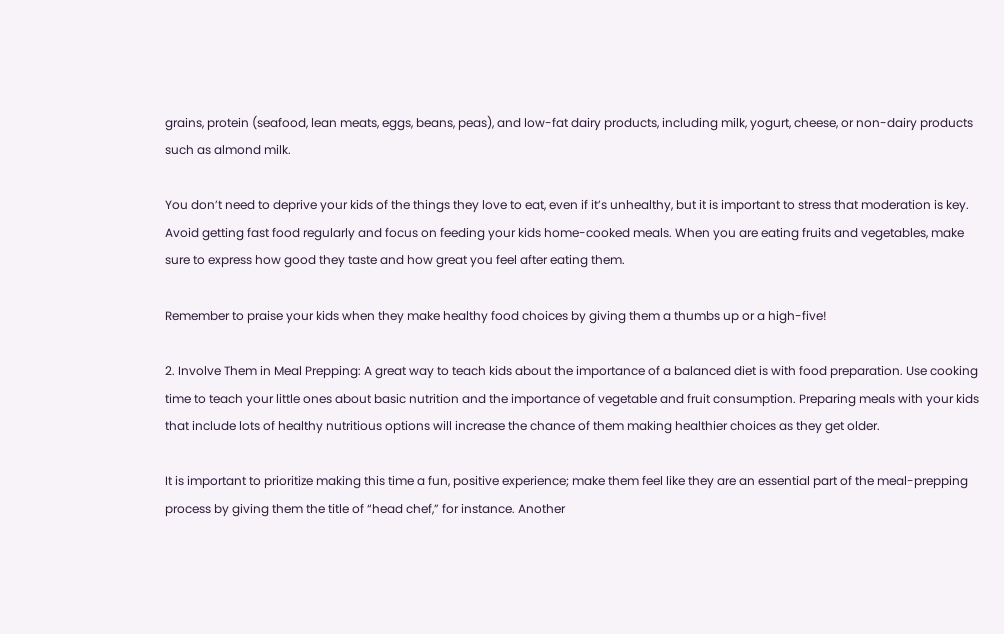grains, protein (seafood, lean meats, eggs, beans, peas), and low-fat dairy products, including milk, yogurt, cheese, or non-dairy products such as almond milk.

You don’t need to deprive your kids of the things they love to eat, even if it’s unhealthy, but it is important to stress that moderation is key. Avoid getting fast food regularly and focus on feeding your kids home-cooked meals. When you are eating fruits and vegetables, make sure to express how good they taste and how great you feel after eating them.

Remember to praise your kids when they make healthy food choices by giving them a thumbs up or a high-five!

2. Involve Them in Meal Prepping: A great way to teach kids about the importance of a balanced diet is with food preparation. Use cooking time to teach your little ones about basic nutrition and the importance of vegetable and fruit consumption. Preparing meals with your kids that include lots of healthy nutritious options will increase the chance of them making healthier choices as they get older.

It is important to prioritize making this time a fun, positive experience; make them feel like they are an essential part of the meal-prepping process by giving them the title of “head chef,” for instance. Another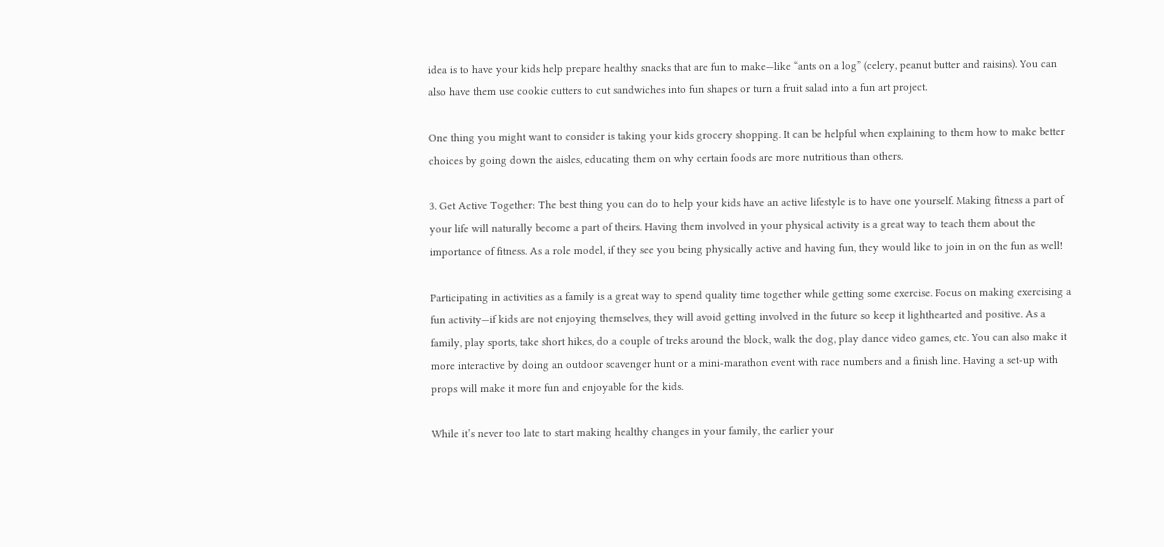idea is to have your kids help prepare healthy snacks that are fun to make—like “ants on a log” (celery, peanut butter and raisins). You can also have them use cookie cutters to cut sandwiches into fun shapes or turn a fruit salad into a fun art project.

One thing you might want to consider is taking your kids grocery shopping. It can be helpful when explaining to them how to make better choices by going down the aisles, educating them on why certain foods are more nutritious than others.

3. Get Active Together: The best thing you can do to help your kids have an active lifestyle is to have one yourself. Making fitness a part of your life will naturally become a part of theirs. Having them involved in your physical activity is a great way to teach them about the importance of fitness. As a role model, if they see you being physically active and having fun, they would like to join in on the fun as well!

Participating in activities as a family is a great way to spend quality time together while getting some exercise. Focus on making exercising a fun activity—if kids are not enjoying themselves, they will avoid getting involved in the future so keep it lighthearted and positive. As a family, play sports, take short hikes, do a couple of treks around the block, walk the dog, play dance video games, etc. You can also make it more interactive by doing an outdoor scavenger hunt or a mini-marathon event with race numbers and a finish line. Having a set-up with props will make it more fun and enjoyable for the kids.

While it’s never too late to start making healthy changes in your family, the earlier your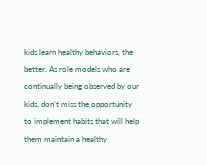kids learn healthy behaviors, the better. As role models who are continually being observed by our kids, don’t miss the opportunity to implement habits that will help them maintain a healthy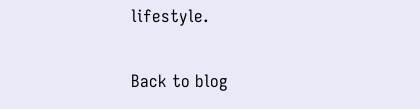lifestyle.

Back to blog